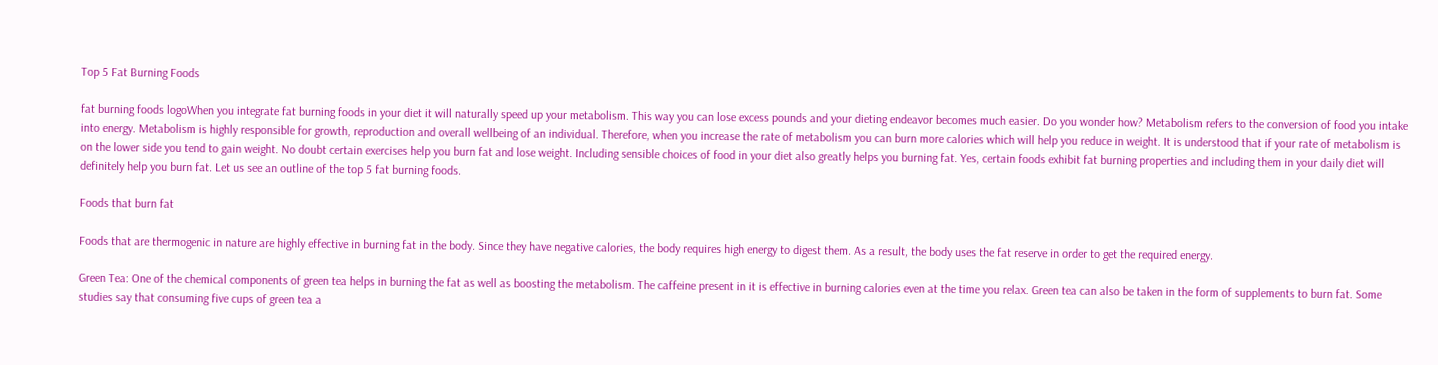Top 5 Fat Burning Foods

fat burning foods logoWhen you integrate fat burning foods in your diet it will naturally speed up your metabolism. This way you can lose excess pounds and your dieting endeavor becomes much easier. Do you wonder how? Metabolism refers to the conversion of food you intake into energy. Metabolism is highly responsible for growth, reproduction and overall wellbeing of an individual. Therefore, when you increase the rate of metabolism you can burn more calories which will help you reduce in weight. It is understood that if your rate of metabolism is on the lower side you tend to gain weight. No doubt certain exercises help you burn fat and lose weight. Including sensible choices of food in your diet also greatly helps you burning fat. Yes, certain foods exhibit fat burning properties and including them in your daily diet will definitely help you burn fat. Let us see an outline of the top 5 fat burning foods.

Foods that burn fat

Foods that are thermogenic in nature are highly effective in burning fat in the body. Since they have negative calories, the body requires high energy to digest them. As a result, the body uses the fat reserve in order to get the required energy.

Green Tea: One of the chemical components of green tea helps in burning the fat as well as boosting the metabolism. The caffeine present in it is effective in burning calories even at the time you relax. Green tea can also be taken in the form of supplements to burn fat. Some studies say that consuming five cups of green tea a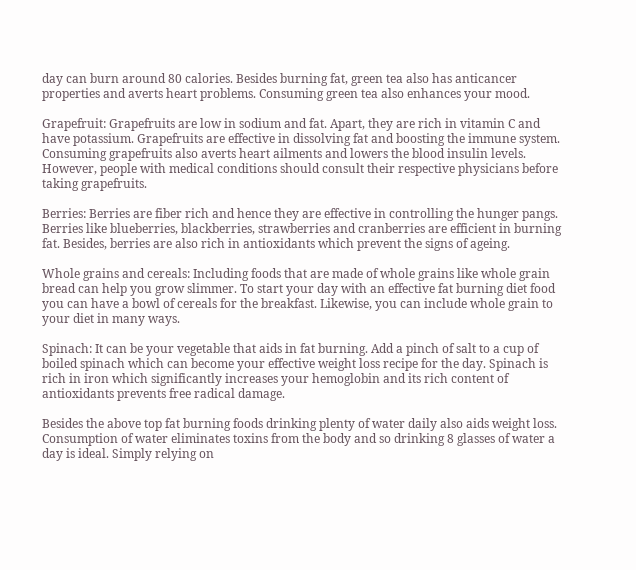day can burn around 80 calories. Besides burning fat, green tea also has anticancer properties and averts heart problems. Consuming green tea also enhances your mood.

Grapefruit: Grapefruits are low in sodium and fat. Apart, they are rich in vitamin C and have potassium. Grapefruits are effective in dissolving fat and boosting the immune system. Consuming grapefruits also averts heart ailments and lowers the blood insulin levels. However, people with medical conditions should consult their respective physicians before taking grapefruits.

Berries: Berries are fiber rich and hence they are effective in controlling the hunger pangs. Berries like blueberries, blackberries, strawberries and cranberries are efficient in burning fat. Besides, berries are also rich in antioxidants which prevent the signs of ageing.

Whole grains and cereals: Including foods that are made of whole grains like whole grain bread can help you grow slimmer. To start your day with an effective fat burning diet food you can have a bowl of cereals for the breakfast. Likewise, you can include whole grain to your diet in many ways.

Spinach: It can be your vegetable that aids in fat burning. Add a pinch of salt to a cup of boiled spinach which can become your effective weight loss recipe for the day. Spinach is rich in iron which significantly increases your hemoglobin and its rich content of antioxidants prevents free radical damage.

Besides the above top fat burning foods drinking plenty of water daily also aids weight loss. Consumption of water eliminates toxins from the body and so drinking 8 glasses of water a day is ideal. Simply relying on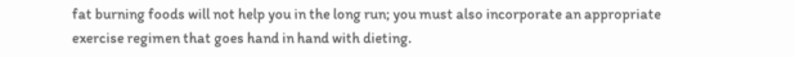fat burning foods will not help you in the long run; you must also incorporate an appropriate exercise regimen that goes hand in hand with dieting.